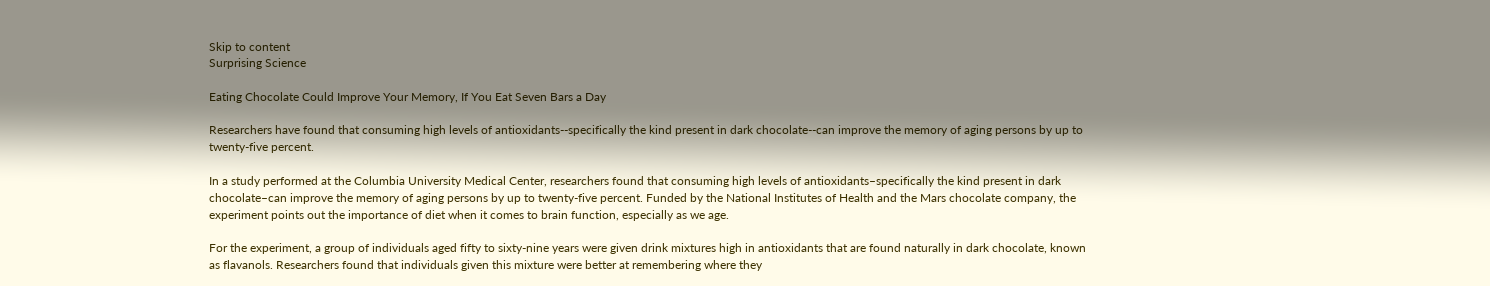Skip to content
Surprising Science

Eating Chocolate Could Improve Your Memory, If You Eat Seven Bars a Day

Researchers have found that consuming high levels of antioxidants--specifically the kind present in dark chocolate--can improve the memory of aging persons by up to twenty-five percent.

In a study performed at the Columbia University Medical Center, researchers found that consuming high levels of antioxidants–specifically the kind present in dark chocolate–can improve the memory of aging persons by up to twenty-five percent. Funded by the National Institutes of Health and the Mars chocolate company, the experiment points out the importance of diet when it comes to brain function, especially as we age.

For the experiment, a group of individuals aged fifty to sixty-nine years were given drink mixtures high in antioxidants that are found naturally in dark chocolate, known as flavanols. Researchers found that individuals given this mixture were better at remembering where they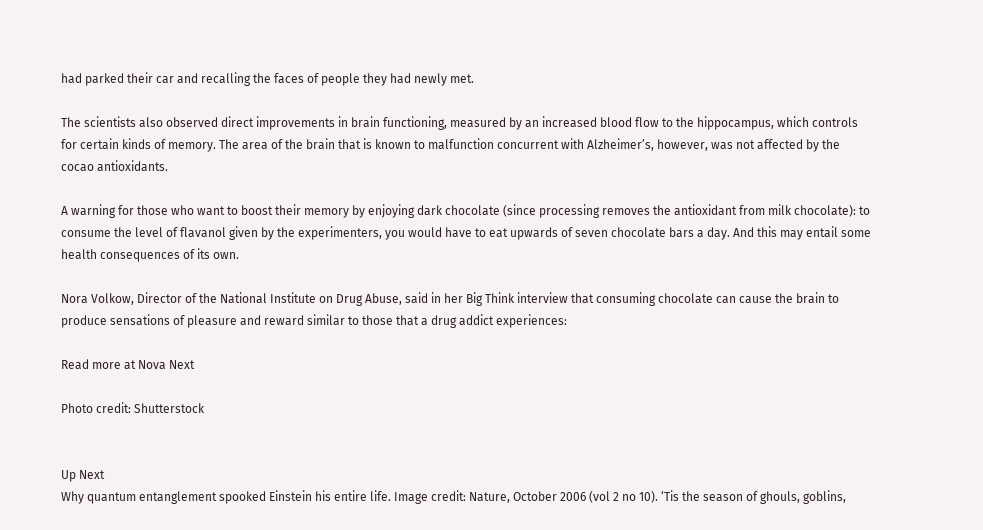had parked their car and recalling the faces of people they had newly met.

The scientists also observed direct improvements in brain functioning, measured by an increased blood flow to the hippocampus, which controls for certain kinds of memory. The area of the brain that is known to malfunction concurrent with Alzheimer’s, however, was not affected by the cocao antioxidants.

A warning for those who want to boost their memory by enjoying dark chocolate (since processing removes the antioxidant from milk chocolate): to consume the level of flavanol given by the experimenters, you would have to eat upwards of seven chocolate bars a day. And this may entail some health consequences of its own.

Nora Volkow, Director of the National Institute on Drug Abuse, said in her Big Think interview that consuming chocolate can cause the brain to produce sensations of pleasure and reward similar to those that a drug addict experiences:

Read more at Nova Next

Photo credit: Shutterstock


Up Next
Why quantum entanglement spooked Einstein his entire life. Image credit: Nature, October 2006 (vol 2 no 10). ‘Tis the season of ghouls, goblins,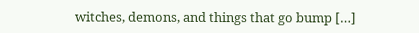witches, demons, and things that go bump […]